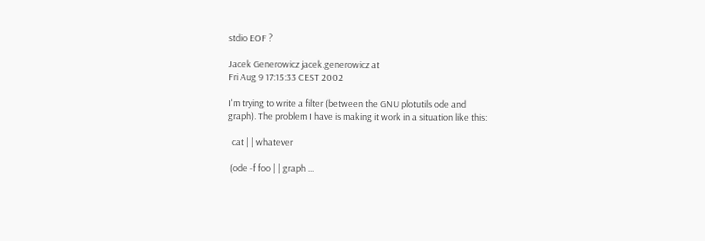stdio EOF ?

Jacek Generowicz jacek.generowicz at
Fri Aug 9 17:15:33 CEST 2002

I'm trying to write a filter (between the GNU plotutils ode and
graph). The problem I have is making it work in a situation like this:

  cat | | whatever

 (ode -f foo | | graph ...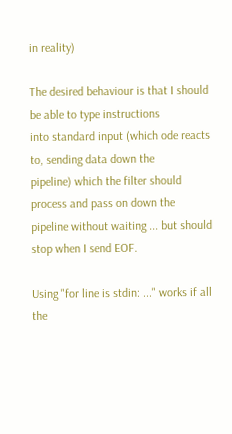in reality)

The desired behaviour is that I should be able to type instructions
into standard input (which ode reacts to, sending data down the
pipeline) which the filter should process and pass on down the
pipeline without waiting ... but should stop when I send EOF.

Using "for line is stdin: ..." works if all the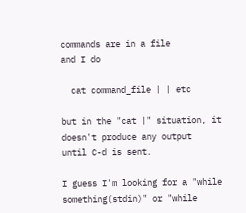commands are in a file
and I do

  cat command_file | | etc

but in the "cat |" situation, it doesn't produce any output
until C-d is sent.

I guess I'm looking for a "while something(stdin)" or "while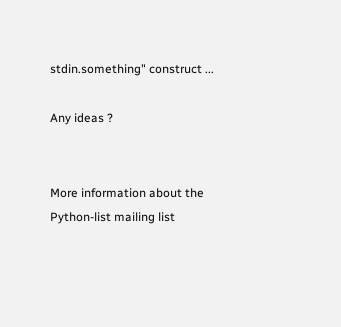stdin.something" construct ...

Any ideas ?


More information about the Python-list mailing list